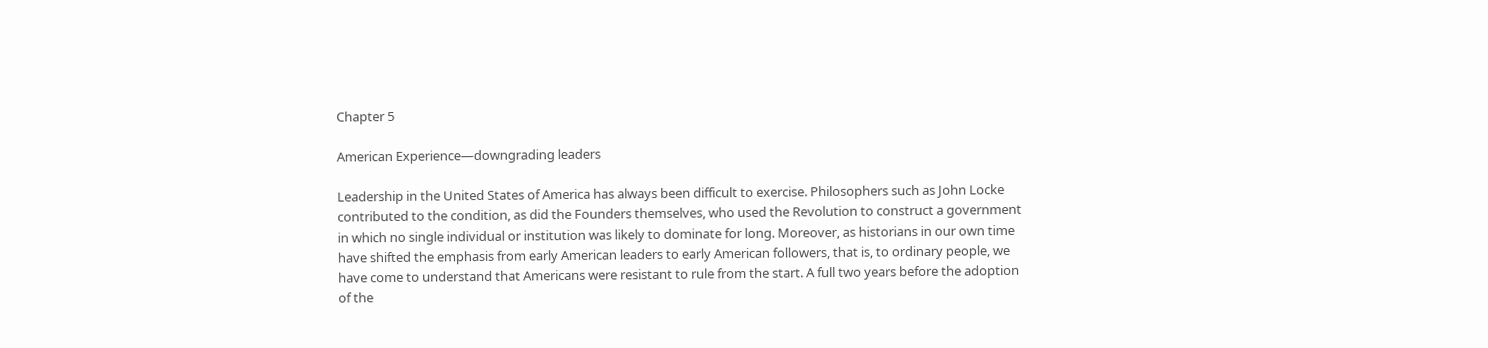Chapter 5

American Experience—downgrading leaders

Leadership in the United States of America has always been difficult to exercise. Philosophers such as John Locke contributed to the condition, as did the Founders themselves, who used the Revolution to construct a government in which no single individual or institution was likely to dominate for long. Moreover, as historians in our own time have shifted the emphasis from early American leaders to early American followers, that is, to ordinary people, we have come to understand that Americans were resistant to rule from the start. A full two years before the adoption of the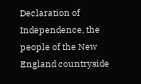Declaration of Independence, the people of the New England countryside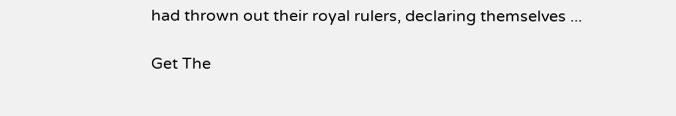had thrown out their royal rulers, declaring themselves ...

Get The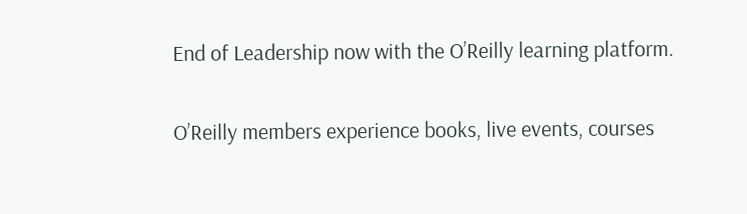End of Leadership now with the O’Reilly learning platform.

O’Reilly members experience books, live events, courses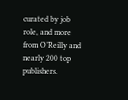curated by job role, and more from O’Reilly and nearly 200 top publishers.